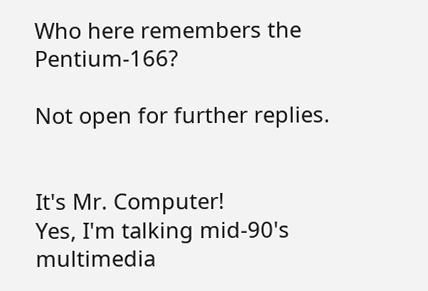Who here remembers the Pentium-166?

Not open for further replies.


It's Mr. Computer!
Yes, I'm talking mid-90's multimedia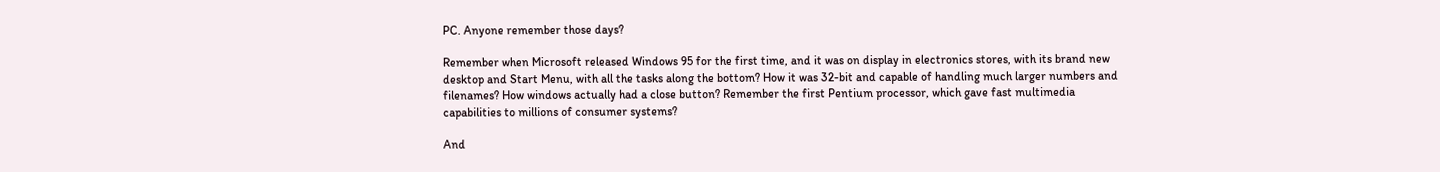PC. Anyone remember those days?

Remember when Microsoft released Windows 95 for the first time, and it was on display in electronics stores, with its brand new desktop and Start Menu, with all the tasks along the bottom? How it was 32-bit and capable of handling much larger numbers and filenames? How windows actually had a close button? Remember the first Pentium processor, which gave fast multimedia capabilities to millions of consumer systems?

And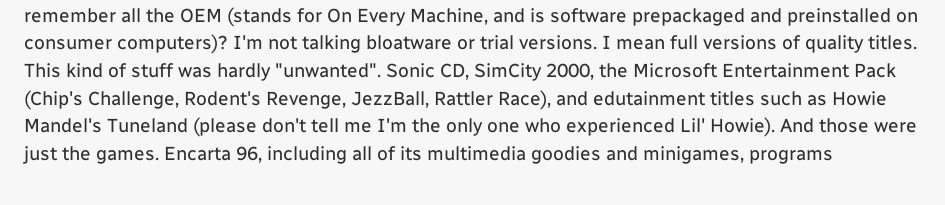remember all the OEM (stands for On Every Machine, and is software prepackaged and preinstalled on consumer computers)? I'm not talking bloatware or trial versions. I mean full versions of quality titles. This kind of stuff was hardly "unwanted". Sonic CD, SimCity 2000, the Microsoft Entertainment Pack (Chip's Challenge, Rodent's Revenge, JezzBall, Rattler Race), and edutainment titles such as Howie Mandel's Tuneland (please don't tell me I'm the only one who experienced Lil' Howie). And those were just the games. Encarta 96, including all of its multimedia goodies and minigames, programs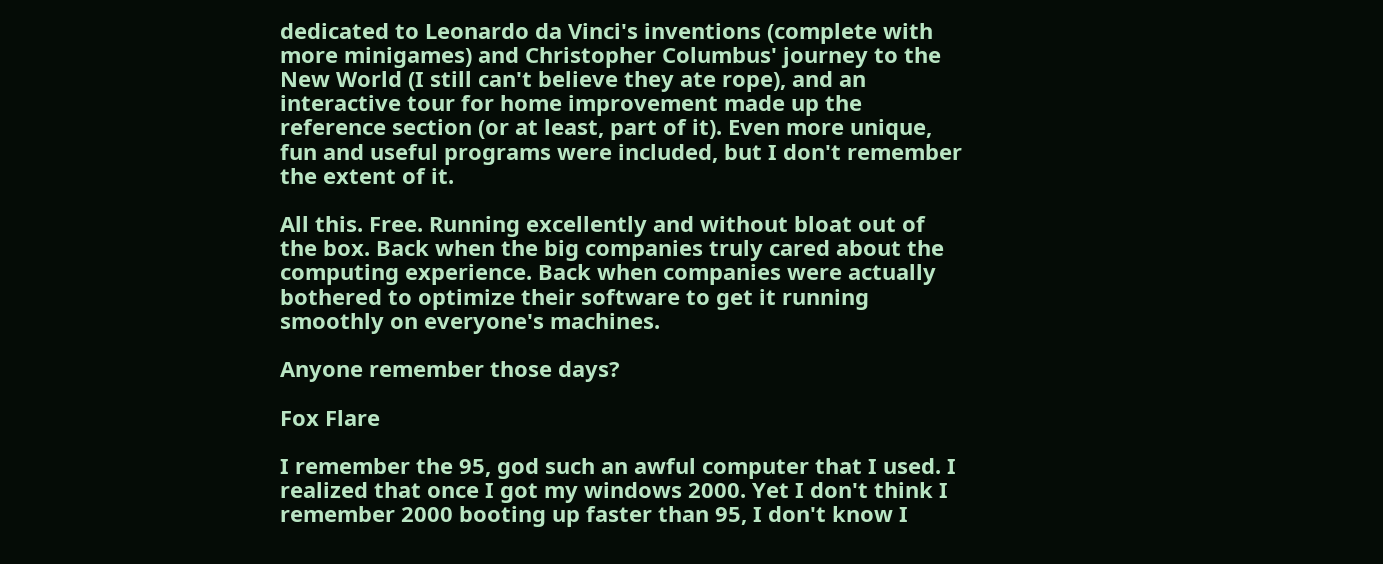dedicated to Leonardo da Vinci's inventions (complete with more minigames) and Christopher Columbus' journey to the New World (I still can't believe they ate rope), and an interactive tour for home improvement made up the reference section (or at least, part of it). Even more unique, fun and useful programs were included, but I don't remember the extent of it.

All this. Free. Running excellently and without bloat out of the box. Back when the big companies truly cared about the computing experience. Back when companies were actually bothered to optimize their software to get it running smoothly on everyone's machines.

Anyone remember those days?

Fox Flare

I remember the 95, god such an awful computer that I used. I realized that once I got my windows 2000. Yet I don't think I remember 2000 booting up faster than 95, I don't know I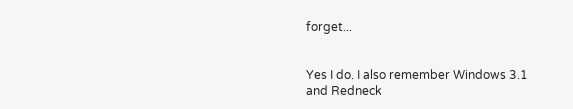forget...


Yes I do. I also remember Windows 3.1 and Redneck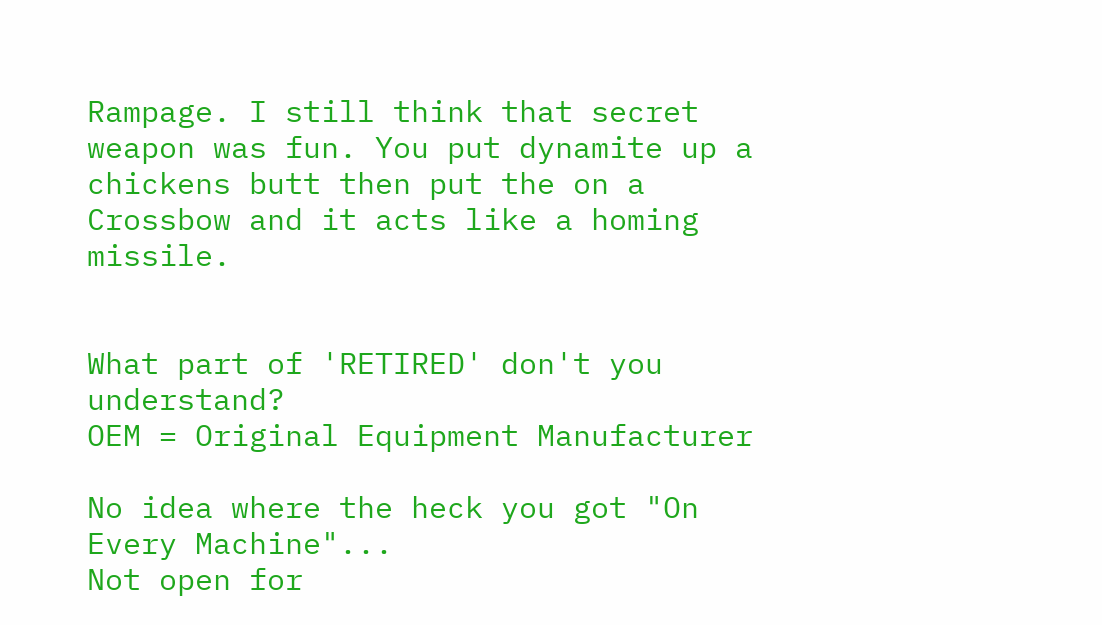Rampage. I still think that secret weapon was fun. You put dynamite up a chickens butt then put the on a Crossbow and it acts like a homing missile.


What part of 'RETIRED' don't you understand?
OEM = Original Equipment Manufacturer

No idea where the heck you got "On Every Machine"...
Not open for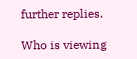further replies.

Who is viewing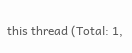this thread (Total: 1,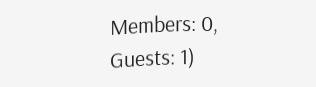Members: 0, Guests: 1)